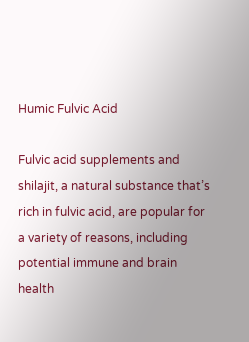Humic Fulvic Acid

Fulvic acid supplements and shilajit, a natural substance that’s rich in fulvic acid, are popular for a variety of reasons, including potential immune and brain health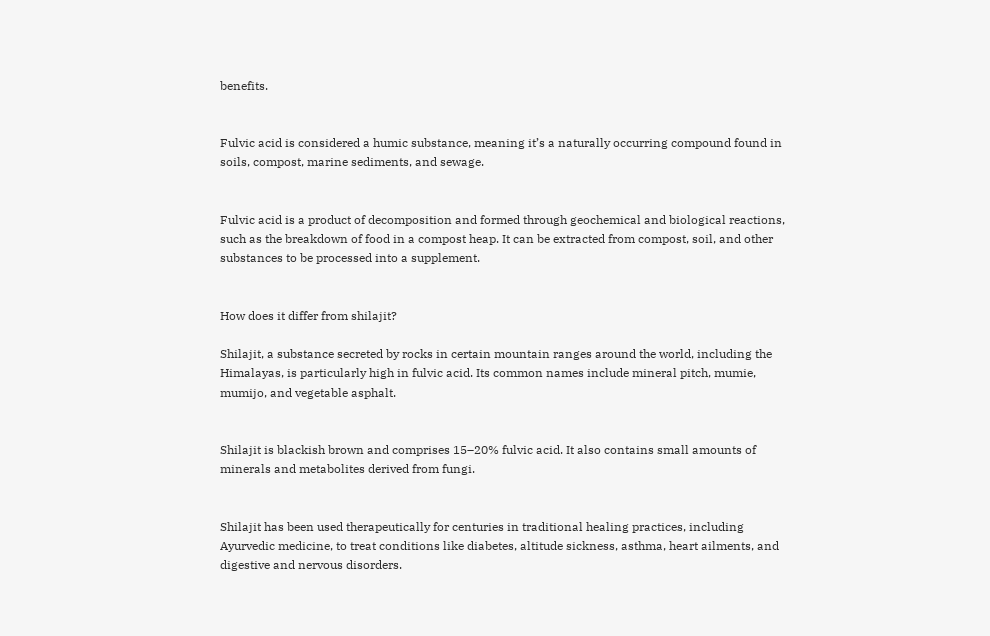benefits.


Fulvic acid is considered a humic substance, meaning it’s a naturally occurring compound found in soils, compost, marine sediments, and sewage.


Fulvic acid is a product of decomposition and formed through geochemical and biological reactions, such as the breakdown of food in a compost heap. It can be extracted from compost, soil, and other substances to be processed into a supplement.


How does it differ from shilajit?

Shilajit, a substance secreted by rocks in certain mountain ranges around the world, including the Himalayas, is particularly high in fulvic acid. Its common names include mineral pitch, mumie, mumijo, and vegetable asphalt.


Shilajit is blackish brown and comprises 15–20% fulvic acid. It also contains small amounts of minerals and metabolites derived from fungi.


Shilajit has been used therapeutically for centuries in traditional healing practices, including Ayurvedic medicine, to treat conditions like diabetes, altitude sickness, asthma, heart ailments, and digestive and nervous disorders.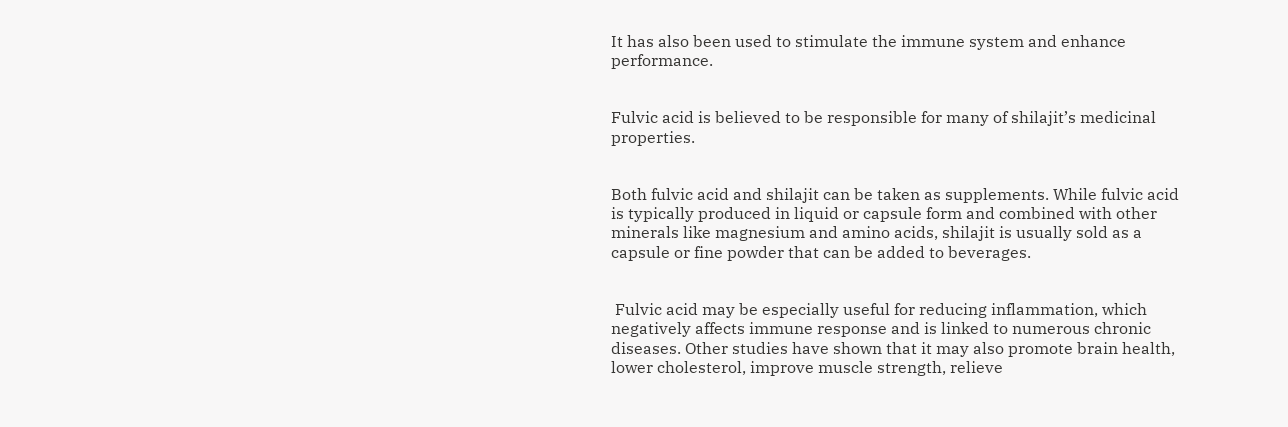It has also been used to stimulate the immune system and enhance performance.


Fulvic acid is believed to be responsible for many of shilajit’s medicinal properties.


Both fulvic acid and shilajit can be taken as supplements. While fulvic acid is typically produced in liquid or capsule form and combined with other minerals like magnesium and amino acids, shilajit is usually sold as a capsule or fine powder that can be added to beverages.


 Fulvic acid may be especially useful for reducing inflammation, which negatively affects immune response and is linked to numerous chronic diseases. Other studies have shown that it may also promote brain health, lower cholesterol, improve muscle strength, relieve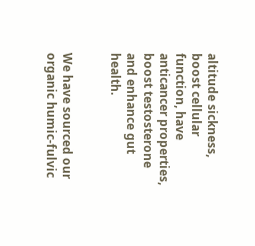altitude sickness, boost cellular function, have anticancer properties, boost testosterone and enhance gut health.


We have sourced our organic humic-fulvic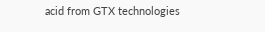acid from GTX technologies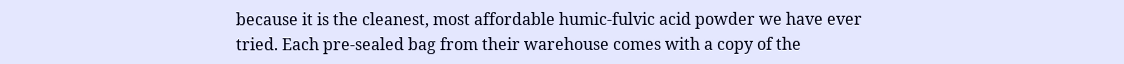because it is the cleanest, most affordable humic-fulvic acid powder we have ever tried. Each pre-sealed bag from their warehouse comes with a copy of the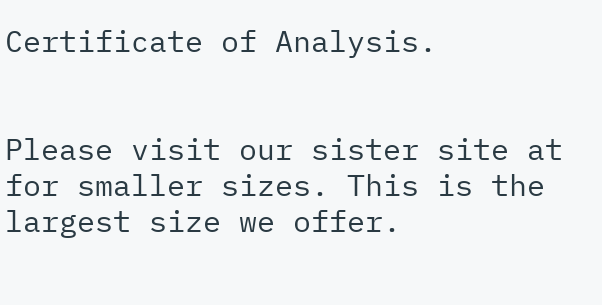Certificate of Analysis.


Please visit our sister site at for smaller sizes. This is the largest size we offer.